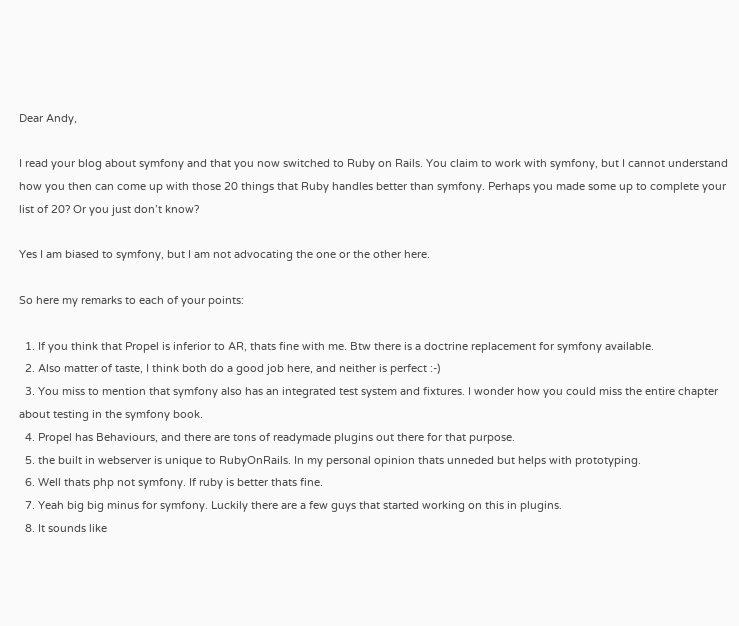Dear Andy,

I read your blog about symfony and that you now switched to Ruby on Rails. You claim to work with symfony, but I cannot understand how you then can come up with those 20 things that Ruby handles better than symfony. Perhaps you made some up to complete your list of 20? Or you just don’t know?

Yes I am biased to symfony, but I am not advocating the one or the other here.

So here my remarks to each of your points:

  1. If you think that Propel is inferior to AR, thats fine with me. Btw there is a doctrine replacement for symfony available.
  2. Also matter of taste, I think both do a good job here, and neither is perfect :-)
  3. You miss to mention that symfony also has an integrated test system and fixtures. I wonder how you could miss the entire chapter about testing in the symfony book.
  4. Propel has Behaviours, and there are tons of readymade plugins out there for that purpose.
  5. the built in webserver is unique to RubyOnRails. In my personal opinion thats unneded but helps with prototyping.
  6. Well thats php not symfony. If ruby is better thats fine.
  7. Yeah big big minus for symfony. Luckily there are a few guys that started working on this in plugins.
  8. It sounds like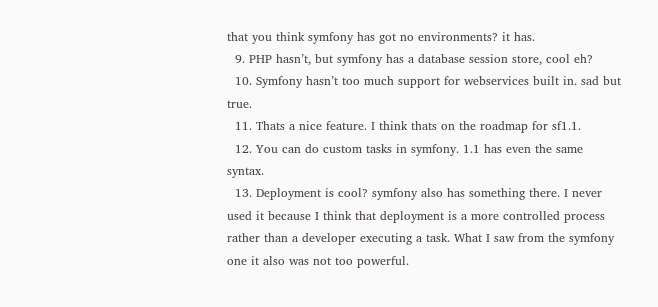that you think symfony has got no environments? it has.
  9. PHP hasn’t, but symfony has a database session store, cool eh?
  10. Symfony hasn’t too much support for webservices built in. sad but true.
  11. Thats a nice feature. I think thats on the roadmap for sf1.1.
  12. You can do custom tasks in symfony. 1.1 has even the same syntax.
  13. Deployment is cool? symfony also has something there. I never used it because I think that deployment is a more controlled process rather than a developer executing a task. What I saw from the symfony one it also was not too powerful.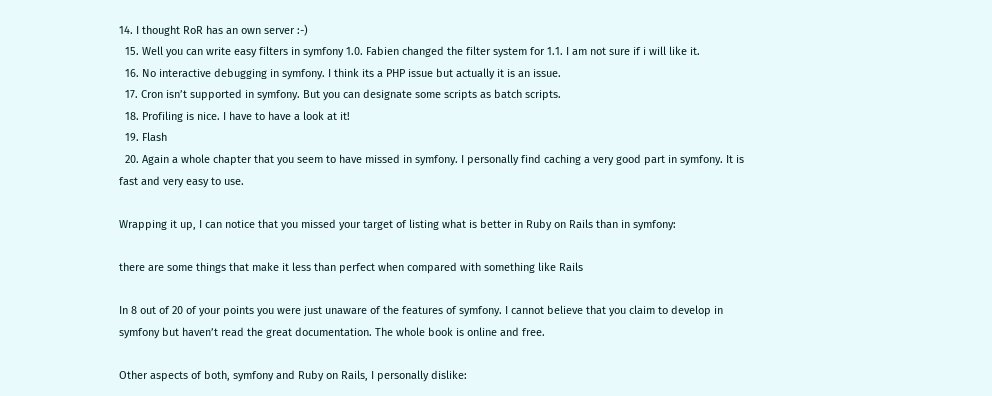14. I thought RoR has an own server :-)
  15. Well you can write easy filters in symfony 1.0. Fabien changed the filter system for 1.1. I am not sure if i will like it.
  16. No interactive debugging in symfony. I think its a PHP issue but actually it is an issue.
  17. Cron isn’t supported in symfony. But you can designate some scripts as batch scripts.
  18. Profiling is nice. I have to have a look at it!
  19. Flash
  20. Again a whole chapter that you seem to have missed in symfony. I personally find caching a very good part in symfony. It is fast and very easy to use.

Wrapping it up, I can notice that you missed your target of listing what is better in Ruby on Rails than in symfony:

there are some things that make it less than perfect when compared with something like Rails

In 8 out of 20 of your points you were just unaware of the features of symfony. I cannot believe that you claim to develop in symfony but haven’t read the great documentation. The whole book is online and free.

Other aspects of both, symfony and Ruby on Rails, I personally dislike: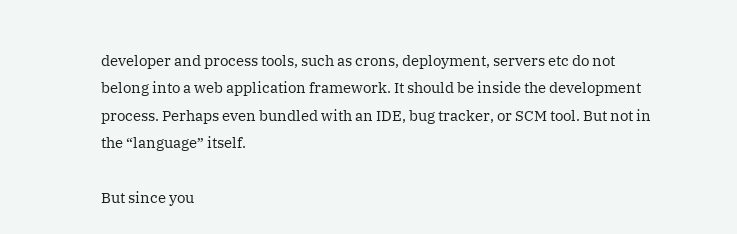developer and process tools, such as crons, deployment, servers etc do not belong into a web application framework. It should be inside the development process. Perhaps even bundled with an IDE, bug tracker, or SCM tool. But not in the “language” itself.

But since you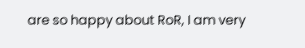are so happy about RoR, I am very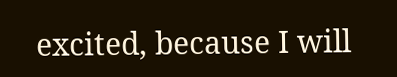excited, because I will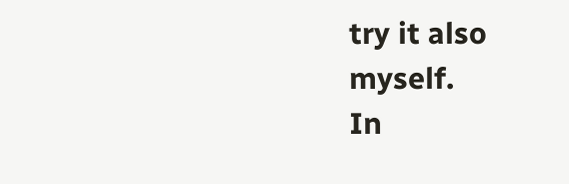try it also myself.
In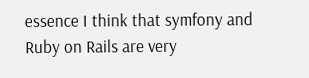essence I think that symfony and Ruby on Rails are very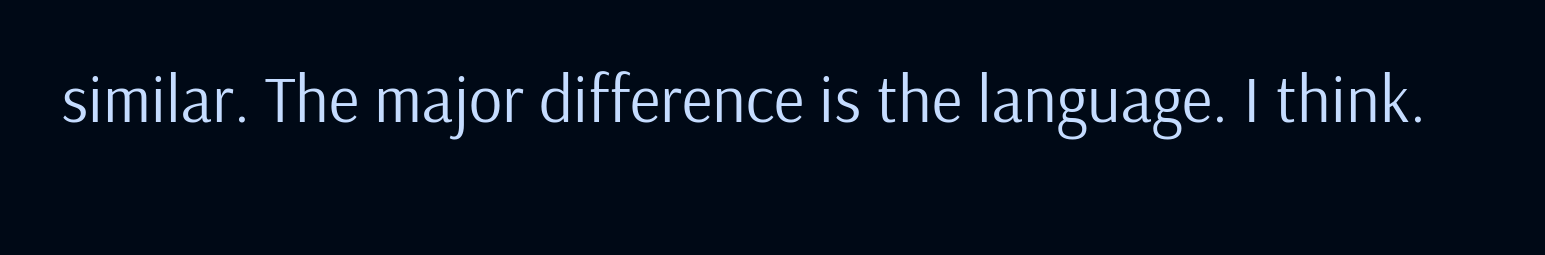similar. The major difference is the language. I think.